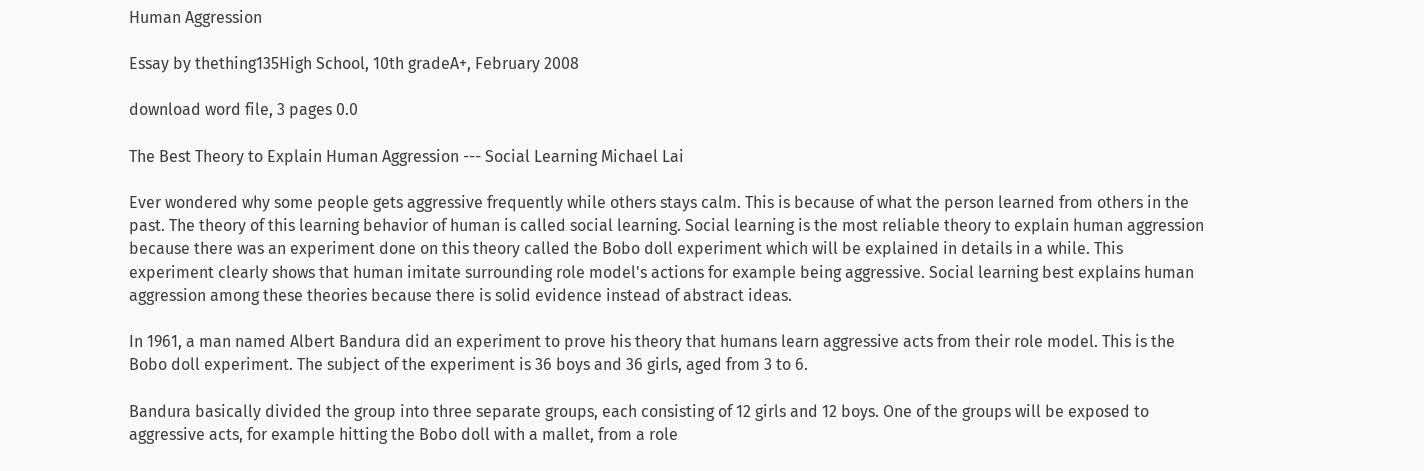Human Aggression

Essay by thething135High School, 10th gradeA+, February 2008

download word file, 3 pages 0.0

The Best Theory to Explain Human Aggression --- Social Learning Michael Lai

Ever wondered why some people gets aggressive frequently while others stays calm. This is because of what the person learned from others in the past. The theory of this learning behavior of human is called social learning. Social learning is the most reliable theory to explain human aggression because there was an experiment done on this theory called the Bobo doll experiment which will be explained in details in a while. This experiment clearly shows that human imitate surrounding role model's actions for example being aggressive. Social learning best explains human aggression among these theories because there is solid evidence instead of abstract ideas.

In 1961, a man named Albert Bandura did an experiment to prove his theory that humans learn aggressive acts from their role model. This is the Bobo doll experiment. The subject of the experiment is 36 boys and 36 girls, aged from 3 to 6.

Bandura basically divided the group into three separate groups, each consisting of 12 girls and 12 boys. One of the groups will be exposed to aggressive acts, for example hitting the Bobo doll with a mallet, from a role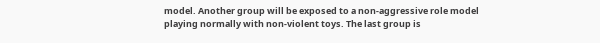model. Another group will be exposed to a non-aggressive role model playing normally with non-violent toys. The last group is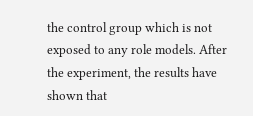the control group which is not exposed to any role models. After the experiment, the results have shown that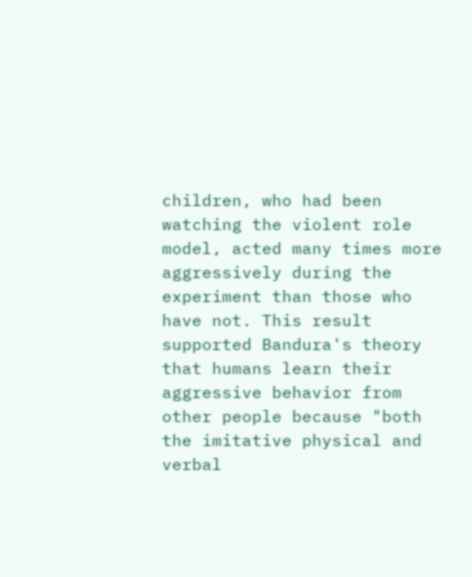children, who had been watching the violent role model, acted many times more aggressively during the experiment than those who have not. This result supported Bandura's theory that humans learn their aggressive behavior from other people because "both the imitative physical and verbal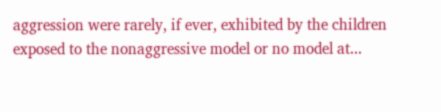aggression were rarely, if ever, exhibited by the children exposed to the nonaggressive model or no model at...